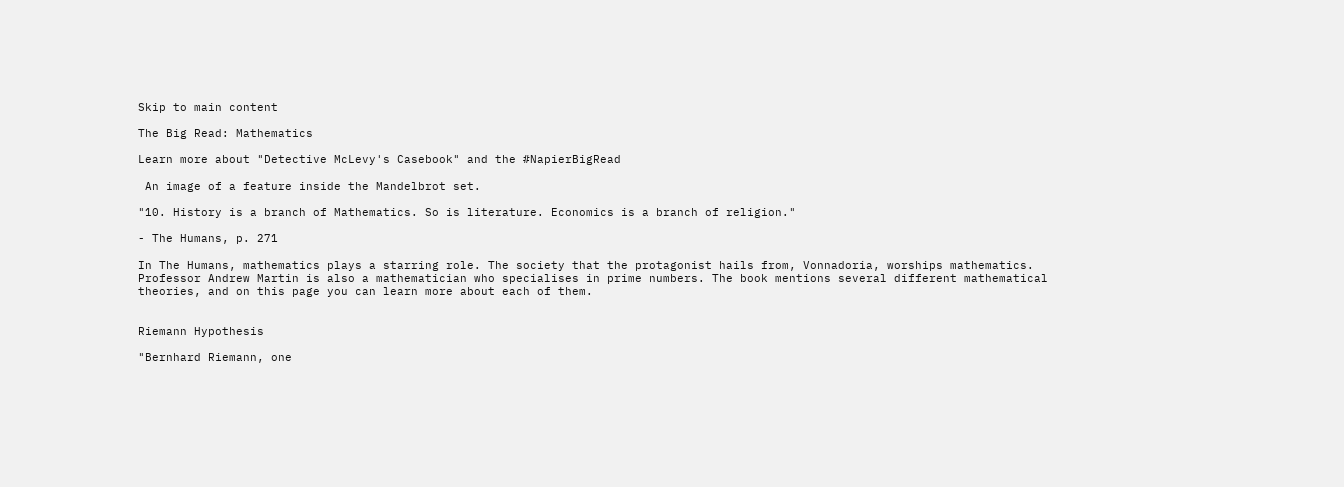Skip to main content

The Big Read: Mathematics

Learn more about "Detective McLevy's Casebook" and the #NapierBigRead

 An image of a feature inside the Mandelbrot set.

"10. History is a branch of Mathematics. So is literature. Economics is a branch of religion."

- The Humans, p. 271

In The Humans, mathematics plays a starring role. The society that the protagonist hails from, Vonnadoria, worships mathematics. Professor Andrew Martin is also a mathematician who specialises in prime numbers. The book mentions several different mathematical theories, and on this page you can learn more about each of them.


Riemann Hypothesis

"Bernhard Riemann, one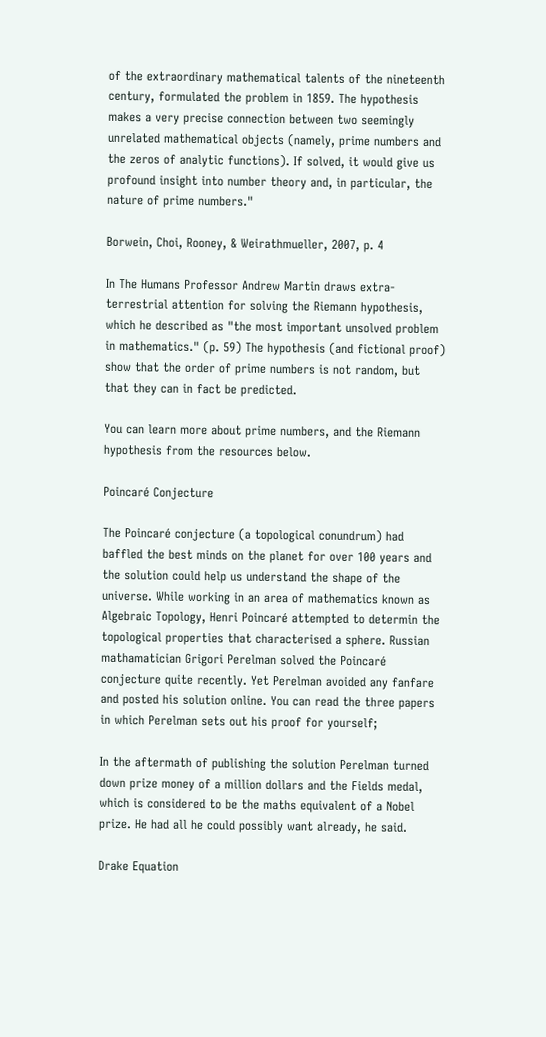of the extraordinary mathematical talents of the nineteenth century, formulated the problem in 1859. The hypothesis makes a very precise connection between two seemingly unrelated mathematical objects (namely, prime numbers and the zeros of analytic functions). If solved, it would give us profound insight into number theory and, in particular, the nature of prime numbers."

Borwein, Choi, Rooney, & Weirathmueller, 2007, p. 4

In The Humans Professor Andrew Martin draws extra-terrestrial attention for solving the Riemann hypothesis, which he described as "the most important unsolved problem in mathematics." (p. 59) The hypothesis (and fictional proof) show that the order of prime numbers is not random, but that they can in fact be predicted.

You can learn more about prime numbers, and the Riemann hypothesis from the resources below.

Poincaré Conjecture

The Poincaré conjecture (a topological conundrum) had baffled the best minds on the planet for over 100 years and the solution could help us understand the shape of the universe. While working in an area of mathematics known as Algebraic Topology, Henri Poincaré attempted to determin the topological properties that characterised a sphere. Russian mathamatician Grigori Perelman solved the Poincaré conjecture quite recently. Yet Perelman avoided any fanfare and posted his solution online. You can read the three papers in which Perelman sets out his proof for yourself;

In the aftermath of publishing the solution Perelman turned down prize money of a million dollars and the Fields medal, which is considered to be the maths equivalent of a Nobel prize. He had all he could possibly want already, he said.

Drake Equation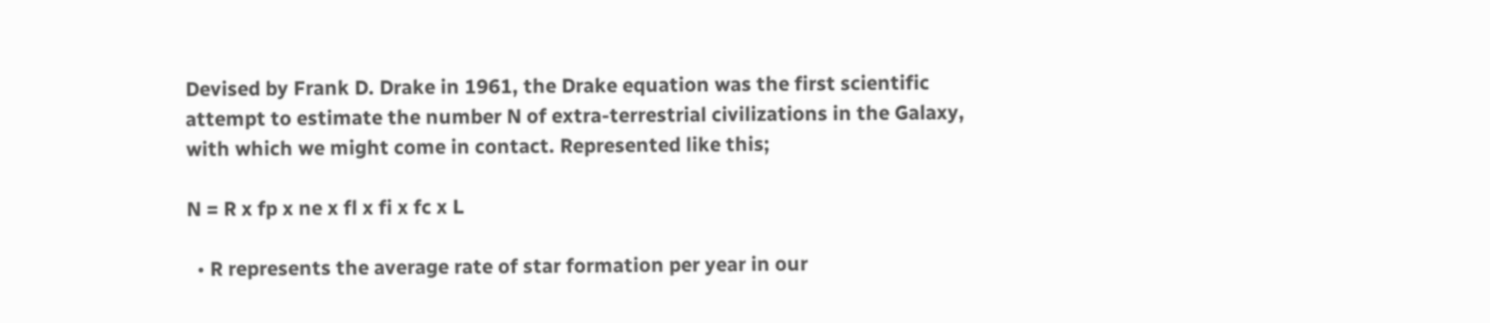Devised by Frank D. Drake in 1961, the Drake equation was the first scientific attempt to estimate the number N of extra-terrestrial civilizations in the Galaxy, with which we might come in contact. Represented like this;

N = R x fp x ne x fl x fi x fc x L

  • R represents the average rate of star formation per year in our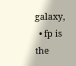galaxy,
  • fp is the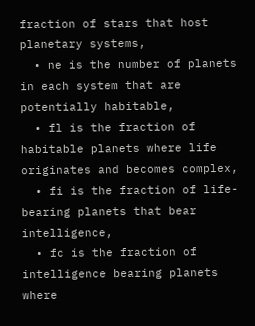fraction of stars that host planetary systems,
  • ne is the number of planets in each system that are potentially habitable,
  • fl is the fraction of habitable planets where life originates and becomes complex,
  • fi is the fraction of life-bearing planets that bear intelligence,
  • fc is the fraction of intelligence bearing planets where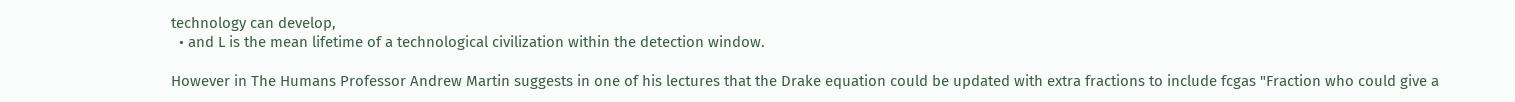technology can develop,
  • and L is the mean lifetime of a technological civilization within the detection window.

However in The Humans Professor Andrew Martin suggests in one of his lectures that the Drake equation could be updated with extra fractions to include fcgas "Fraction who could give a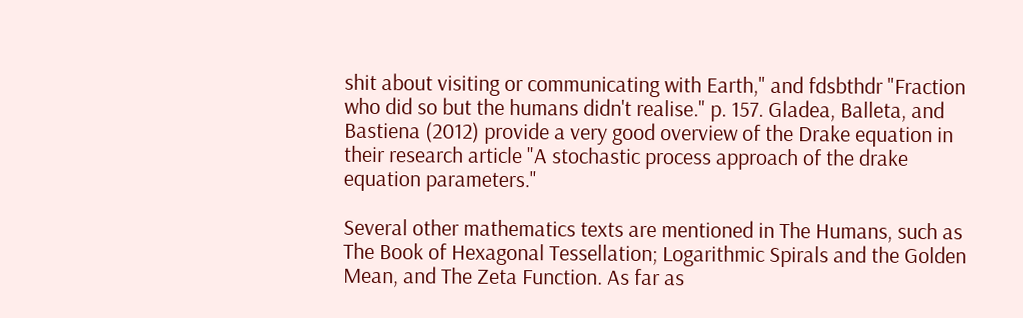shit about visiting or communicating with Earth," and fdsbthdr "Fraction who did so but the humans didn't realise." p. 157. Gladea, Balleta, and Bastiena (2012) provide a very good overview of the Drake equation in their research article "A stochastic process approach of the drake equation parameters."

Several other mathematics texts are mentioned in The Humans, such as The Book of Hexagonal Tessellation; Logarithmic Spirals and the Golden Mean, and The Zeta Function. As far as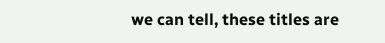we can tell, these titles are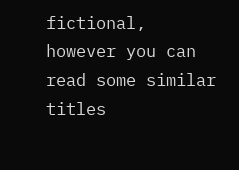fictional, however you can read some similar titles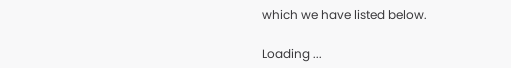which we have listed below.

Loading ...